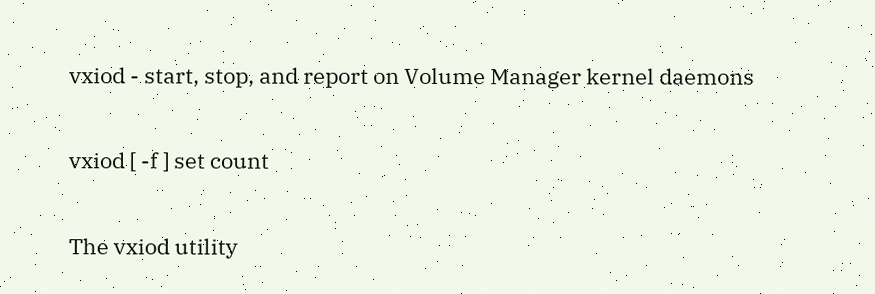vxiod - start, stop, and report on Volume Manager kernel daemons


vxiod [ -f ] set count


The vxiod utility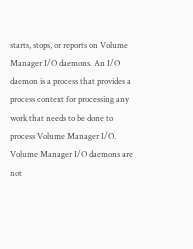starts, stops, or reports on Volume Manager I/O daemons. An I/O daemon is a process that provides a process context for processing any work that needs to be done to process Volume Manager I/O. Volume Manager I/O daemons are not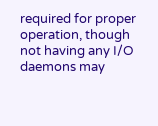required for proper operation, though not having any I/O daemons may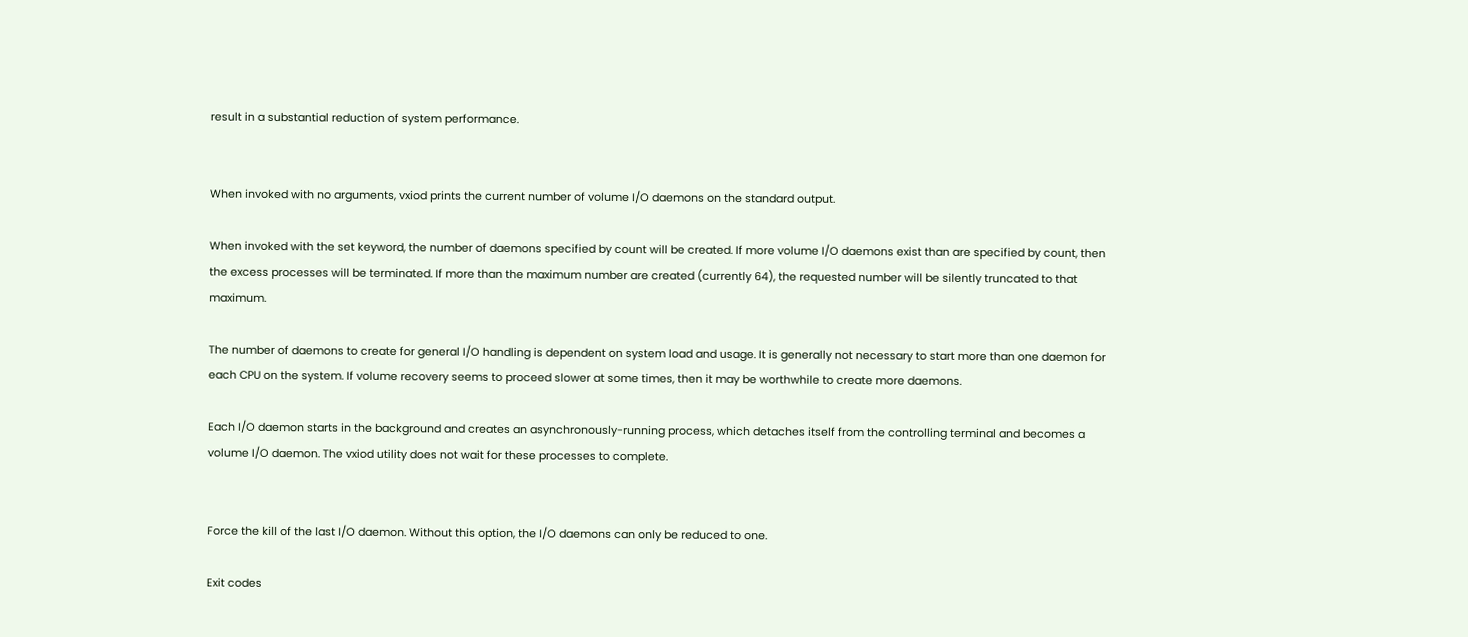result in a substantial reduction of system performance.


When invoked with no arguments, vxiod prints the current number of volume I/O daemons on the standard output.

When invoked with the set keyword, the number of daemons specified by count will be created. If more volume I/O daemons exist than are specified by count, then the excess processes will be terminated. If more than the maximum number are created (currently 64), the requested number will be silently truncated to that maximum.

The number of daemons to create for general I/O handling is dependent on system load and usage. It is generally not necessary to start more than one daemon for each CPU on the system. If volume recovery seems to proceed slower at some times, then it may be worthwhile to create more daemons.

Each I/O daemon starts in the background and creates an asynchronously-running process, which detaches itself from the controlling terminal and becomes a volume I/O daemon. The vxiod utility does not wait for these processes to complete.


Force the kill of the last I/O daemon. Without this option, the I/O daemons can only be reduced to one.

Exit codes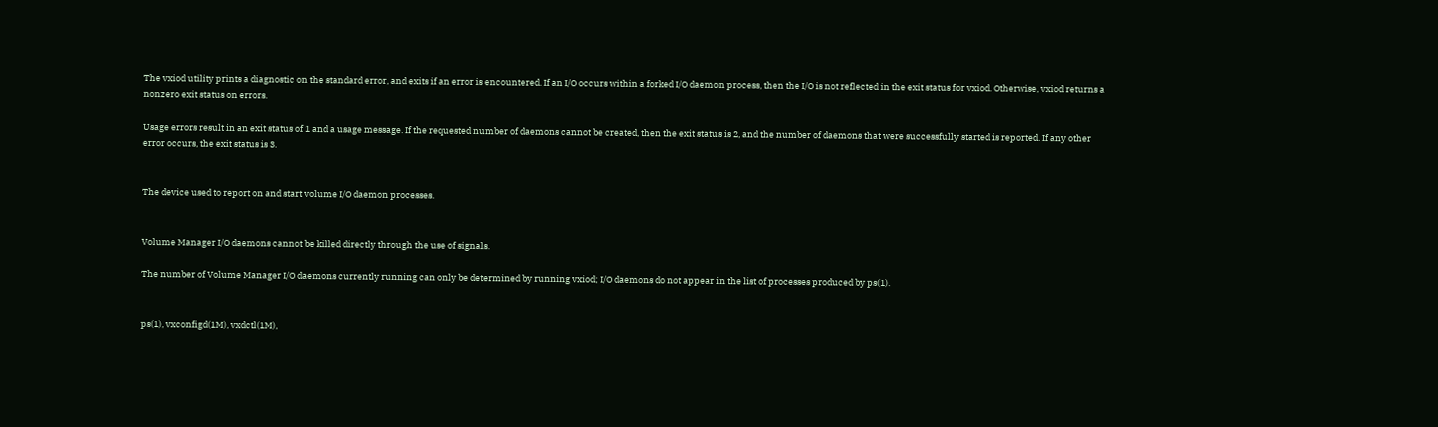The vxiod utility prints a diagnostic on the standard error, and exits if an error is encountered. If an I/O occurs within a forked I/O daemon process, then the I/O is not reflected in the exit status for vxiod. Otherwise, vxiod returns a nonzero exit status on errors.

Usage errors result in an exit status of 1 and a usage message. If the requested number of daemons cannot be created, then the exit status is 2, and the number of daemons that were successfully started is reported. If any other error occurs, the exit status is 3.


The device used to report on and start volume I/O daemon processes.


Volume Manager I/O daemons cannot be killed directly through the use of signals.

The number of Volume Manager I/O daemons currently running can only be determined by running vxiod; I/O daemons do not appear in the list of processes produced by ps(1).


ps(1), vxconfigd(1M), vxdctl(1M),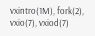vxintro(1M), fork(2), vxio(7), vxiod(7)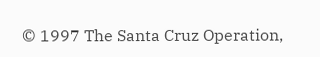© 1997 The Santa Cruz Operation,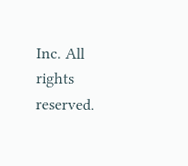Inc. All rights reserved.